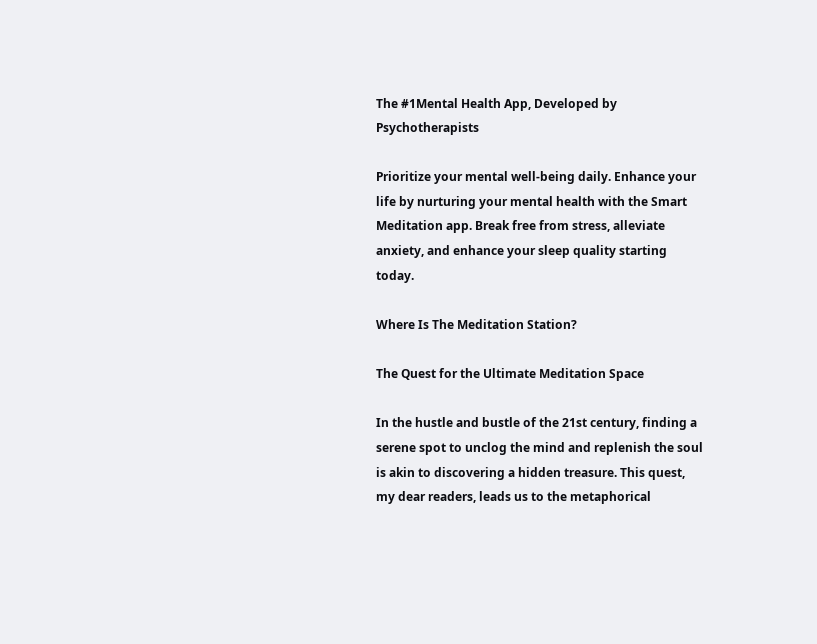The #1Mental Health App, Developed by Psychotherapists

Prioritize your mental well-being daily. Enhance your life by nurturing your mental health with the Smart Meditation app. Break free from stress, alleviate anxiety, and enhance your sleep quality starting today.

Where Is The Meditation Station?

The Quest for the Ultimate Meditation Space

In the hustle and bustle of the 21st century, finding a serene spot to unclog the mind and replenish the soul is akin to discovering a hidden treasure. This quest, my dear readers, leads us to the metaphorical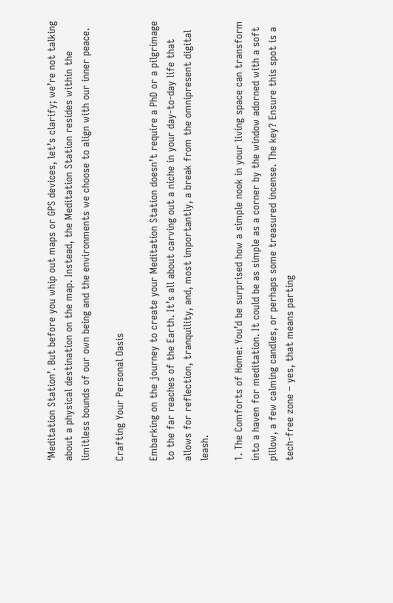‘Meditation Station’. But before you whip out maps or GPS devices, let’s clarify; we’re not talking about a physical destination on the map. Instead, the Meditation Station resides within the limitless bounds of our own being and the environments we choose to align with our inner peace.

Crafting Your Personal Oasis

Embarking on the journey to create your Meditation Station doesn’t require a PhD or a pilgrimage to the far reaches of the Earth. It’s all about carving out a niche in your day-to-day life that allows for reflection, tranquility, and, most importantly, a break from the omnipresent digital leash.

1. The Comforts of Home: You’d be surprised how a simple nook in your living space can transform into a haven for meditation. It could be as simple as a corner by the window adorned with a soft pillow, a few calming candles, or perhaps some treasured incense. The key? Ensure this spot is a tech-free zone – yes, that means parting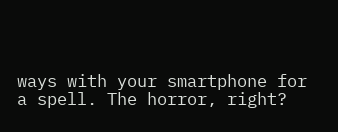ways with your smartphone for a spell. The horror, right?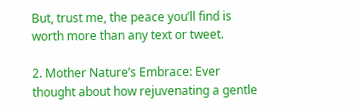But, trust me, the peace you’ll find is worth more than any text or tweet.

2. Mother Nature’s Embrace: Ever thought about how rejuvenating a gentle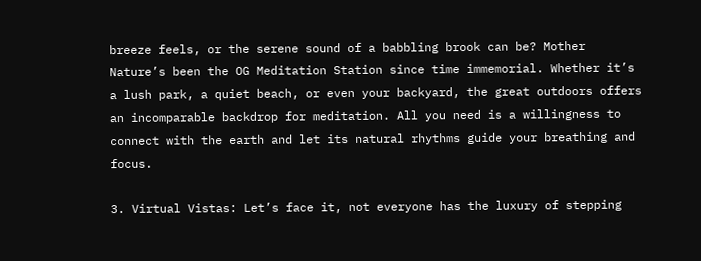breeze feels, or the serene sound of a babbling brook can be? Mother Nature’s been the OG Meditation Station since time immemorial. Whether it’s a lush park, a quiet beach, or even your backyard, the great outdoors offers an incomparable backdrop for meditation. All you need is a willingness to connect with the earth and let its natural rhythms guide your breathing and focus.

3. Virtual Vistas: Let’s face it, not everyone has the luxury of stepping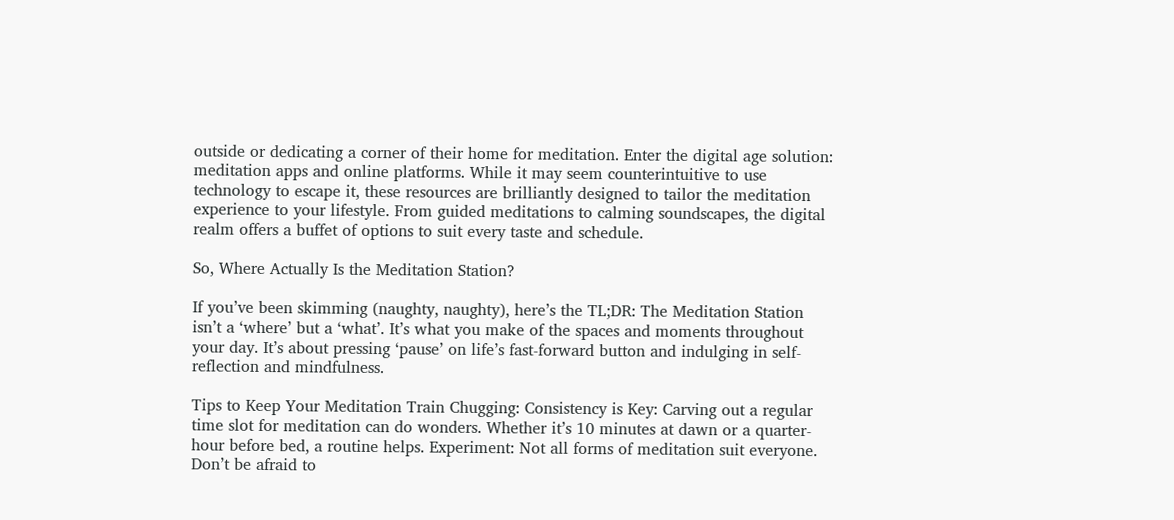outside or dedicating a corner of their home for meditation. Enter the digital age solution: meditation apps and online platforms. While it may seem counterintuitive to use technology to escape it, these resources are brilliantly designed to tailor the meditation experience to your lifestyle. From guided meditations to calming soundscapes, the digital realm offers a buffet of options to suit every taste and schedule.

So, Where Actually Is the Meditation Station?

If you’ve been skimming (naughty, naughty), here’s the TL;DR: The Meditation Station isn’t a ‘where’ but a ‘what’. It’s what you make of the spaces and moments throughout your day. It’s about pressing ‘pause’ on life’s fast-forward button and indulging in self-reflection and mindfulness.

Tips to Keep Your Meditation Train Chugging: Consistency is Key: Carving out a regular time slot for meditation can do wonders. Whether it’s 10 minutes at dawn or a quarter-hour before bed, a routine helps. Experiment: Not all forms of meditation suit everyone. Don’t be afraid to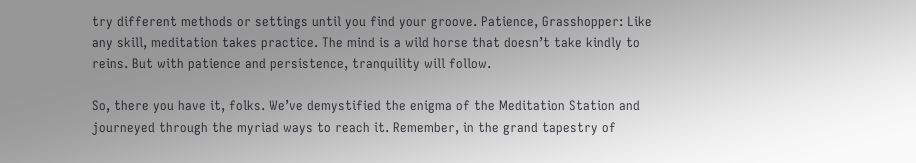try different methods or settings until you find your groove. Patience, Grasshopper: Like any skill, meditation takes practice. The mind is a wild horse that doesn’t take kindly to reins. But with patience and persistence, tranquility will follow.

So, there you have it, folks. We’ve demystified the enigma of the Meditation Station and journeyed through the myriad ways to reach it. Remember, in the grand tapestry of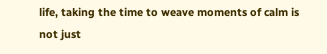life, taking the time to weave moments of calm is not just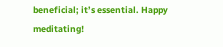beneficial; it’s essential. Happy meditating!